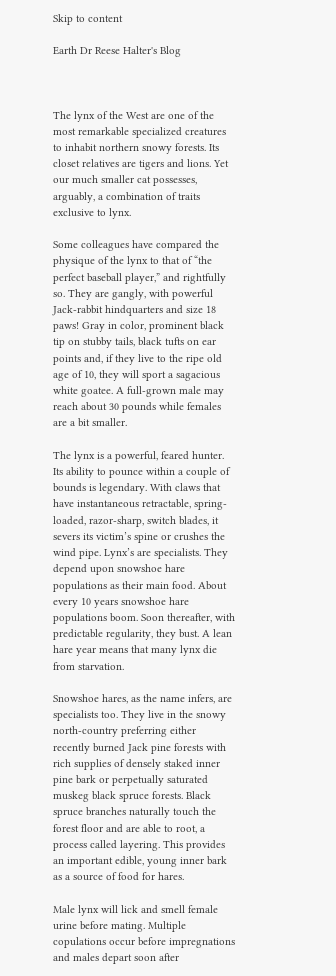Skip to content

Earth Dr Reese Halter's Blog



The lynx of the West are one of the most remarkable specialized creatures to inhabit northern snowy forests. Its closet relatives are tigers and lions. Yet our much smaller cat possesses, arguably, a combination of traits exclusive to lynx.

Some colleagues have compared the physique of the lynx to that of “the perfect baseball player,” and rightfully so. They are gangly, with powerful Jack-rabbit hindquarters and size 18 paws! Gray in color, prominent black tip on stubby tails, black tufts on ear points and, if they live to the ripe old age of 10, they will sport a sagacious white goatee. A full-grown male may reach about 30 pounds while females are a bit smaller.

The lynx is a powerful, feared hunter. Its ability to pounce within a couple of bounds is legendary. With claws that have instantaneous retractable, spring-loaded, razor-sharp, switch blades, it severs its victim’s spine or crushes the wind pipe. Lynx’s are specialists. They depend upon snowshoe hare populations as their main food. About every 10 years snowshoe hare populations boom. Soon thereafter, with predictable regularity, they bust. A lean hare year means that many lynx die from starvation.

Snowshoe hares, as the name infers, are specialists too. They live in the snowy north-country preferring either recently burned Jack pine forests with rich supplies of densely staked inner pine bark or perpetually saturated muskeg black spruce forests. Black spruce branches naturally touch the forest floor and are able to root, a process called layering. This provides an important edible, young inner bark as a source of food for hares.

Male lynx will lick and smell female urine before mating. Multiple copulations occur before impregnations and males depart soon after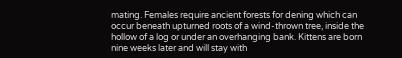mating. Females require ancient forests for dening which can occur beneath upturned roots of a wind-thrown tree, inside the hollow of a log or under an overhanging bank. Kittens are born nine weeks later and will stay with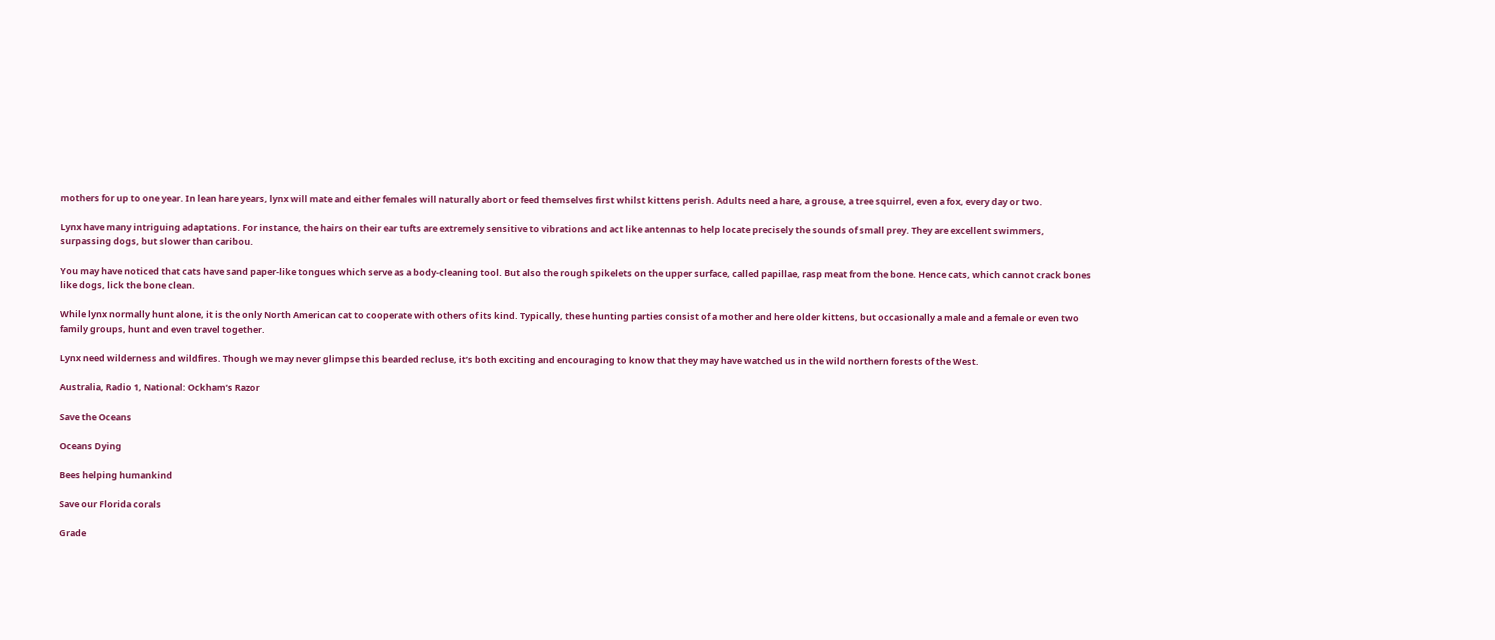mothers for up to one year. In lean hare years, lynx will mate and either females will naturally abort or feed themselves first whilst kittens perish. Adults need a hare, a grouse, a tree squirrel, even a fox, every day or two.

Lynx have many intriguing adaptations. For instance, the hairs on their ear tufts are extremely sensitive to vibrations and act like antennas to help locate precisely the sounds of small prey. They are excellent swimmers, surpassing dogs, but slower than caribou.

You may have noticed that cats have sand paper-like tongues which serve as a body-cleaning tool. But also the rough spikelets on the upper surface, called papillae, rasp meat from the bone. Hence cats, which cannot crack bones like dogs, lick the bone clean.

While lynx normally hunt alone, it is the only North American cat to cooperate with others of its kind. Typically, these hunting parties consist of a mother and here older kittens, but occasionally a male and a female or even two family groups, hunt and even travel together.

Lynx need wilderness and wildfires. Though we may never glimpse this bearded recluse, it’s both exciting and encouraging to know that they may have watched us in the wild northern forests of the West.

Australia, Radio 1, National: Ockham’s Razor

Save the Oceans

Oceans Dying

Bees helping humankind

Save our Florida corals

Grade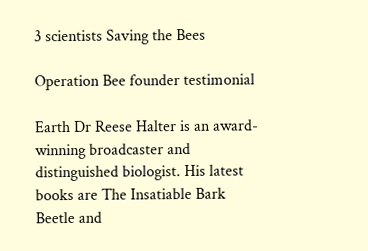3 scientists Saving the Bees

Operation Bee founder testimonial

Earth Dr Reese Halter is an award-winning broadcaster and distinguished biologist. His latest books are The Insatiable Bark Beetle and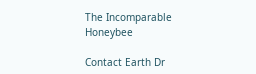The Incomparable Honeybee

Contact Earth Dr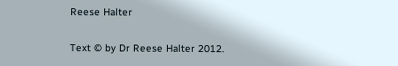Reese Halter

Text © by Dr Reese Halter 2012.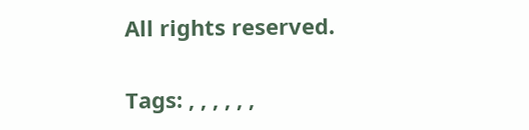All rights reserved.


Tags: , , , , , ,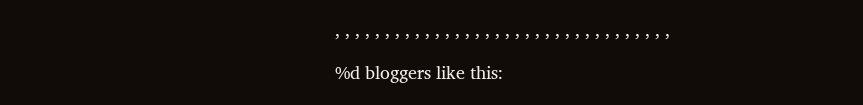, , , , , , , , , , , , , , , , , , , , , , , , , , , , , , , , , ,

%d bloggers like this: